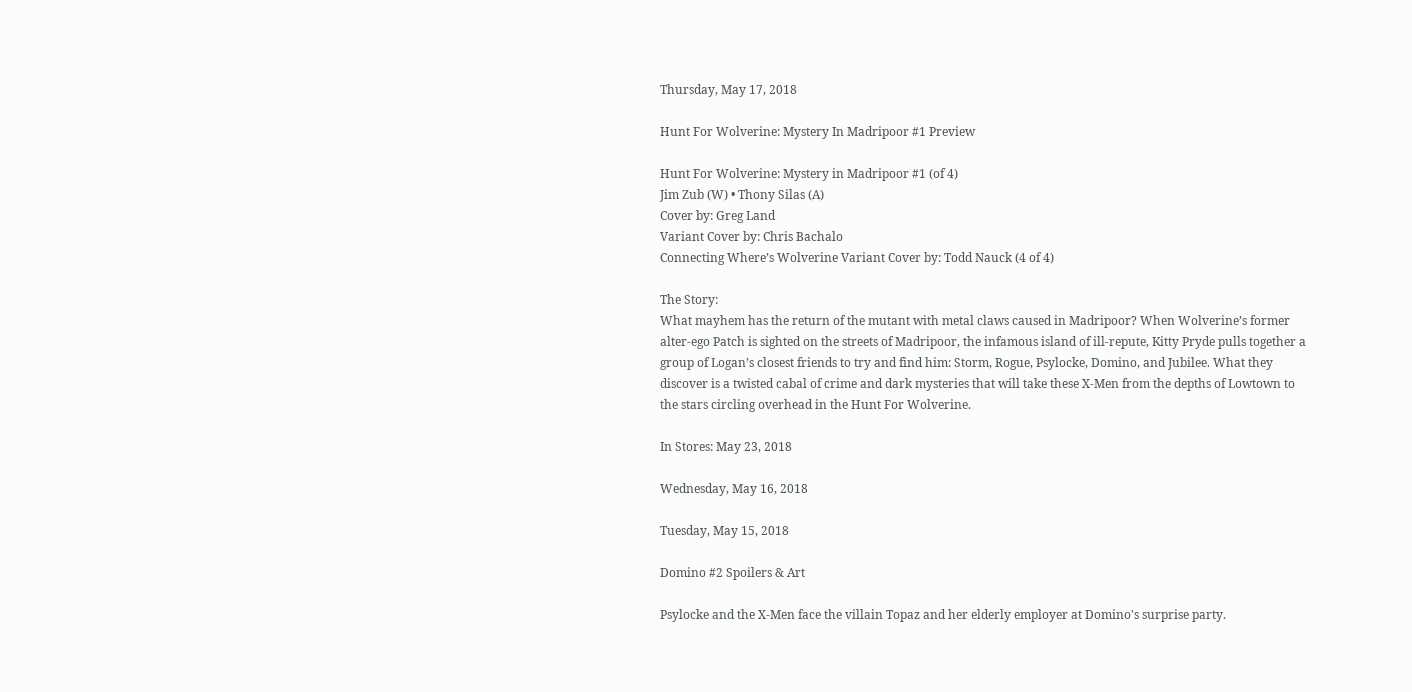Thursday, May 17, 2018

Hunt For Wolverine: Mystery In Madripoor #1 Preview

Hunt For Wolverine: Mystery in Madripoor #1 (of 4)
Jim Zub (W) • Thony Silas (A)
Cover by: Greg Land
Variant Cover by: Chris Bachalo
Connecting Where’s Wolverine Variant Cover by: Todd Nauck (4 of 4)

The Story:
What mayhem has the return of the mutant with metal claws caused in Madripoor? When Wolverine’s former alter-ego Patch is sighted on the streets of Madripoor, the infamous island of ill-repute, Kitty Pryde pulls together a group of Logan’s closest friends to try and find him: Storm, Rogue, Psylocke, Domino, and Jubilee. What they discover is a twisted cabal of crime and dark mysteries that will take these X-Men from the depths of Lowtown to the stars circling overhead in the Hunt For Wolverine.

In Stores: May 23, 2018

Wednesday, May 16, 2018

Tuesday, May 15, 2018

Domino #2 Spoilers & Art

Psylocke and the X-Men face the villain Topaz and her elderly employer at Domino's surprise party.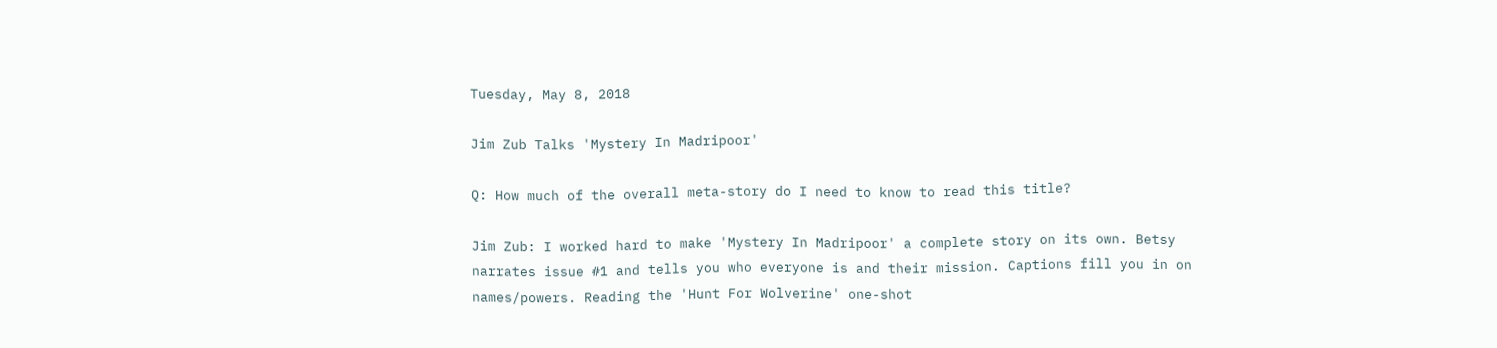Tuesday, May 8, 2018

Jim Zub Talks 'Mystery In Madripoor'

Q: How much of the overall meta-story do I need to know to read this title?

Jim Zub: I worked hard to make 'Mystery In Madripoor' a complete story on its own. Betsy narrates issue #1 and tells you who everyone is and their mission. Captions fill you in on names/powers. Reading the 'Hunt For Wolverine' one-shot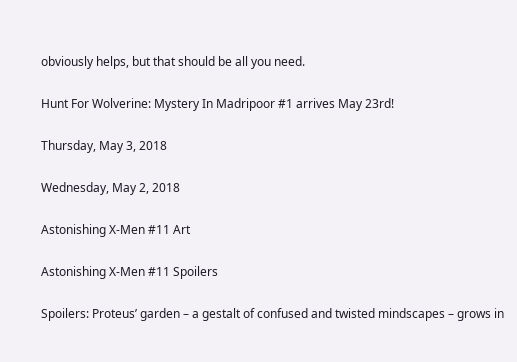obviously helps, but that should be all you need.

Hunt For Wolverine: Mystery In Madripoor #1 arrives May 23rd!

Thursday, May 3, 2018

Wednesday, May 2, 2018

Astonishing X-Men #11 Art

Astonishing X-Men #11 Spoilers

Spoilers: Proteus’ garden – a gestalt of confused and twisted mindscapes – grows in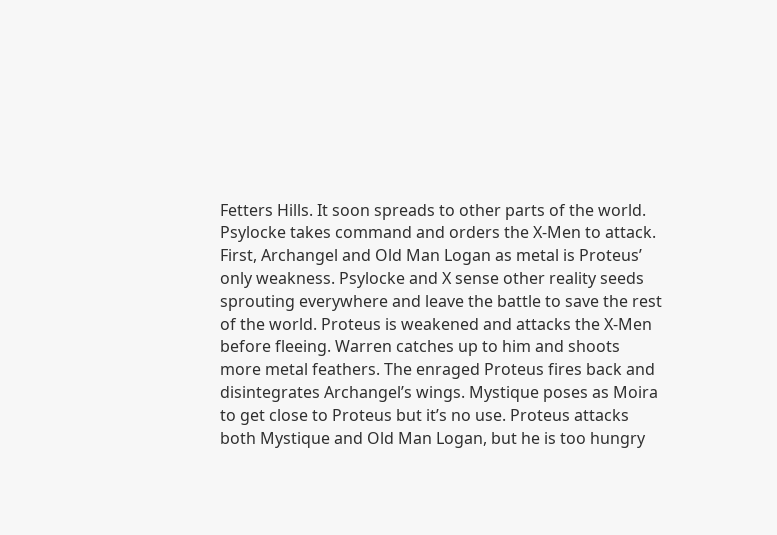Fetters Hills. It soon spreads to other parts of the world. Psylocke takes command and orders the X-Men to attack. First, Archangel and Old Man Logan as metal is Proteus’ only weakness. Psylocke and X sense other reality seeds sprouting everywhere and leave the battle to save the rest of the world. Proteus is weakened and attacks the X-Men before fleeing. Warren catches up to him and shoots more metal feathers. The enraged Proteus fires back and disintegrates Archangel’s wings. Mystique poses as Moira to get close to Proteus but it’s no use. Proteus attacks both Mystique and Old Man Logan, but he is too hungry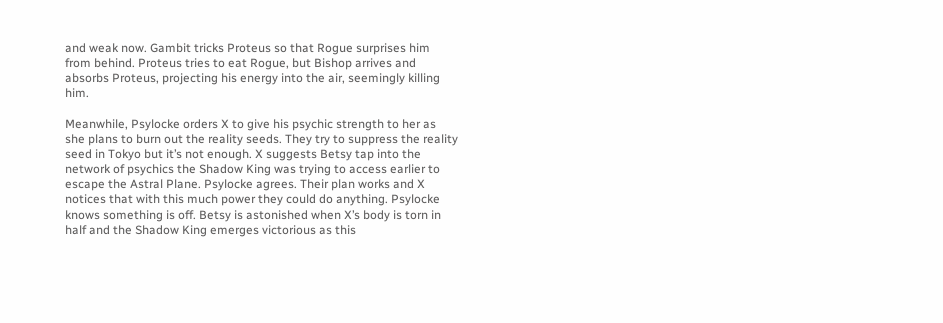and weak now. Gambit tricks Proteus so that Rogue surprises him from behind. Proteus tries to eat Rogue, but Bishop arrives and absorbs Proteus, projecting his energy into the air, seemingly killing him.

Meanwhile, Psylocke orders X to give his psychic strength to her as she plans to burn out the reality seeds. They try to suppress the reality seed in Tokyo but it’s not enough. X suggests Betsy tap into the network of psychics the Shadow King was trying to access earlier to escape the Astral Plane. Psylocke agrees. Their plan works and X notices that with this much power they could do anything. Psylocke knows something is off. Betsy is astonished when X’s body is torn in half and the Shadow King emerges victorious as this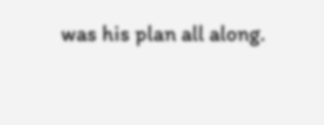was his plan all along.